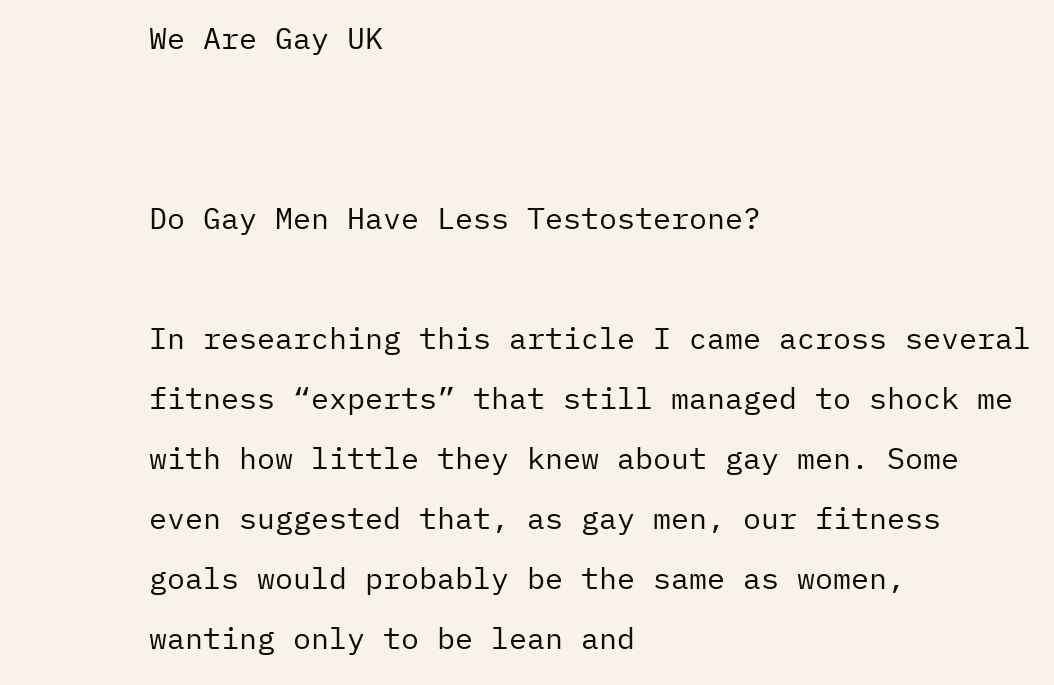We Are Gay UK


Do Gay Men Have Less Testosterone?

In researching this article I came across several fitness “experts” that still managed to shock me with how little they knew about gay men. Some even suggested that, as gay men, our fitness goals would probably be the same as women, wanting only to be lean and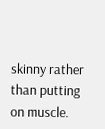skinny rather than putting on muscle.